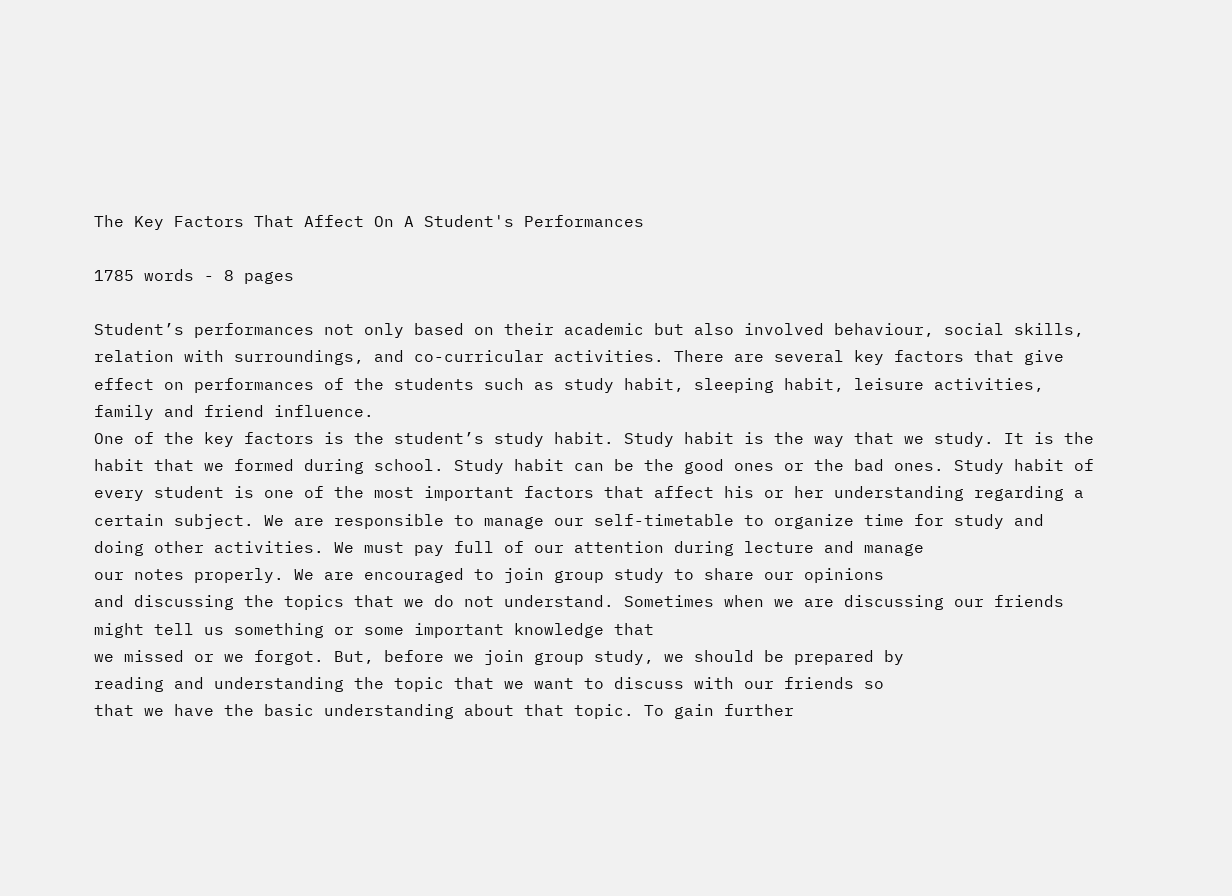The Key Factors That Affect On A Student's Performances

1785 words - 8 pages

Student’s performances not only based on their academic but also involved behaviour, social skills, relation with surroundings, and co-curricular activities. There are several key factors that give effect on performances of the students such as study habit, sleeping habit, leisure activities, family and friend influence.
One of the key factors is the student’s study habit. Study habit is the way that we study. It is the habit that we formed during school. Study habit can be the good ones or the bad ones. Study habit of every student is one of the most important factors that affect his or her understanding regarding a certain subject. We are responsible to manage our self-timetable to organize time for study and
doing other activities. We must pay full of our attention during lecture and manage
our notes properly. We are encouraged to join group study to share our opinions
and discussing the topics that we do not understand. Sometimes when we are discussing our friends might tell us something or some important knowledge that
we missed or we forgot. But, before we join group study, we should be prepared by
reading and understanding the topic that we want to discuss with our friends so
that we have the basic understanding about that topic. To gain further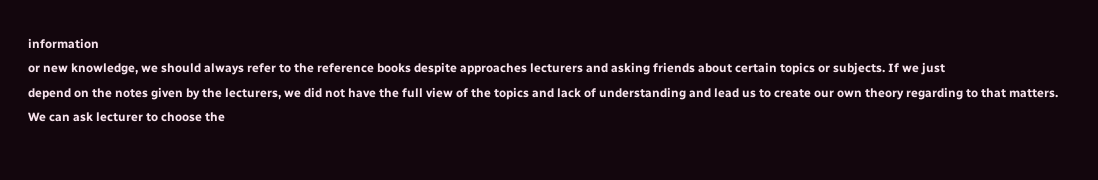information
or new knowledge, we should always refer to the reference books despite approaches lecturers and asking friends about certain topics or subjects. If we just
depend on the notes given by the lecturers, we did not have the full view of the topics and lack of understanding and lead us to create our own theory regarding to that matters.
We can ask lecturer to choose the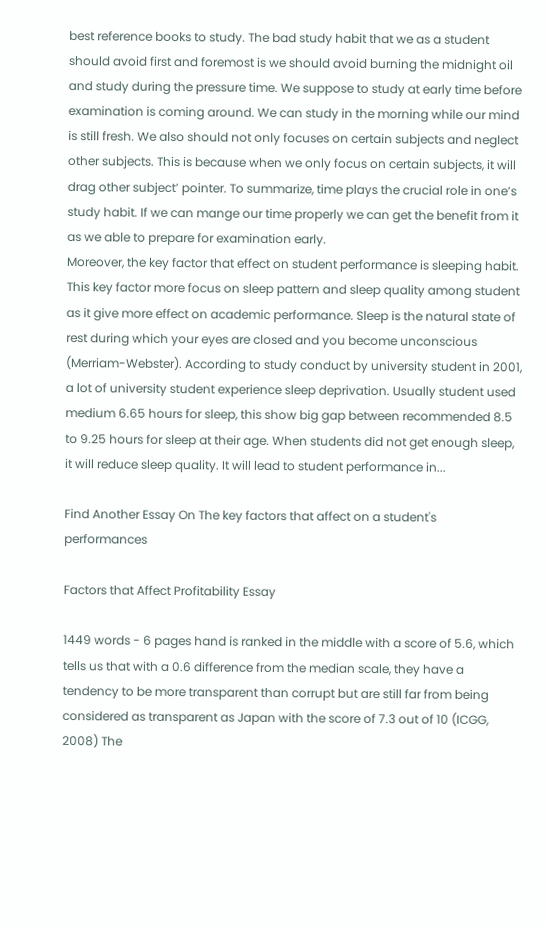best reference books to study. The bad study habit that we as a student should avoid first and foremost is we should avoid burning the midnight oil and study during the pressure time. We suppose to study at early time before examination is coming around. We can study in the morning while our mind is still fresh. We also should not only focuses on certain subjects and neglect other subjects. This is because when we only focus on certain subjects, it will drag other subject’ pointer. To summarize, time plays the crucial role in one’s study habit. If we can mange our time properly we can get the benefit from it as we able to prepare for examination early.
Moreover, the key factor that effect on student performance is sleeping habit. This key factor more focus on sleep pattern and sleep quality among student as it give more effect on academic performance. Sleep is the natural state of rest during which your eyes are closed and you become unconscious (Merriam-Webster). According to study conduct by university student in 2001, a lot of university student experience sleep deprivation. Usually student used medium 6.65 hours for sleep, this show big gap between recommended 8.5 to 9.25 hours for sleep at their age. When students did not get enough sleep, it will reduce sleep quality. It will lead to student performance in...

Find Another Essay On The key factors that affect on a student's performances

Factors that Affect Profitability Essay

1449 words - 6 pages hand is ranked in the middle with a score of 5.6, which tells us that with a 0.6 difference from the median scale, they have a tendency to be more transparent than corrupt but are still far from being considered as transparent as Japan with the score of 7.3 out of 10 (ICGG, 2008) The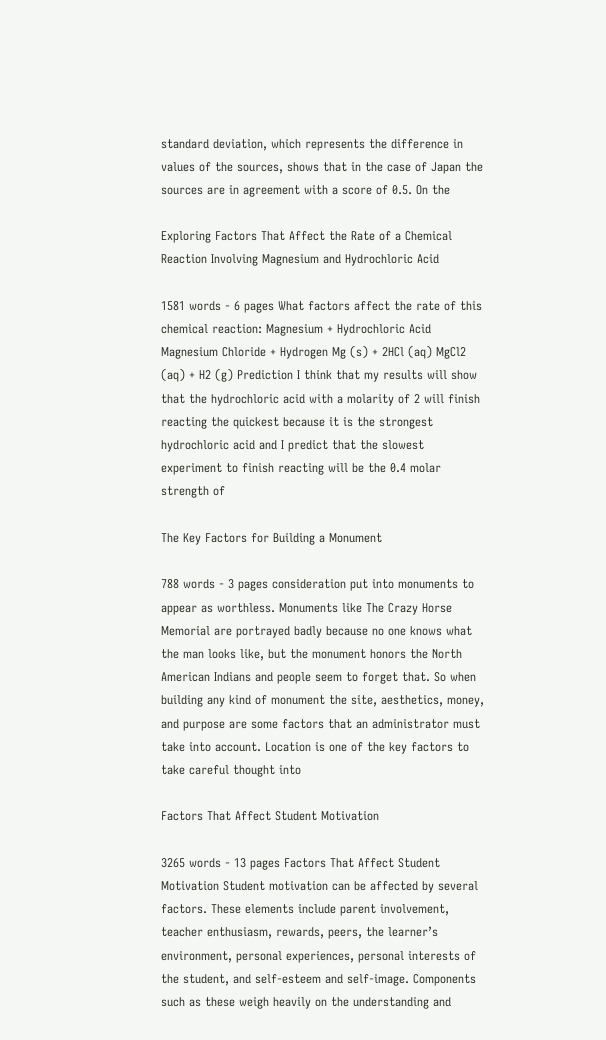standard deviation, which represents the difference in values of the sources, shows that in the case of Japan the sources are in agreement with a score of 0.5. On the

Exploring Factors That Affect the Rate of a Chemical Reaction Involving Magnesium and Hydrochloric Acid

1581 words - 6 pages What factors affect the rate of this chemical reaction: Magnesium + Hydrochloric Acid Magnesium Chloride + Hydrogen Mg (s) + 2HCl (aq) MgCl2 (aq) + H2 (g) Prediction I think that my results will show that the hydrochloric acid with a molarity of 2 will finish reacting the quickest because it is the strongest hydrochloric acid and I predict that the slowest experiment to finish reacting will be the 0.4 molar strength of

The Key Factors for Building a Monument

788 words - 3 pages consideration put into monuments to appear as worthless. Monuments like The Crazy Horse Memorial are portrayed badly because no one knows what the man looks like, but the monument honors the North American Indians and people seem to forget that. So when building any kind of monument the site, aesthetics, money, and purpose are some factors that an administrator must take into account. Location is one of the key factors to take careful thought into

Factors That Affect Student Motivation

3265 words - 13 pages Factors That Affect Student Motivation Student motivation can be affected by several factors. These elements include parent involvement, teacher enthusiasm, rewards, peers, the learner’s environment, personal experiences, personal interests of the student, and self-esteem and self-image. Components such as these weigh heavily on the understanding and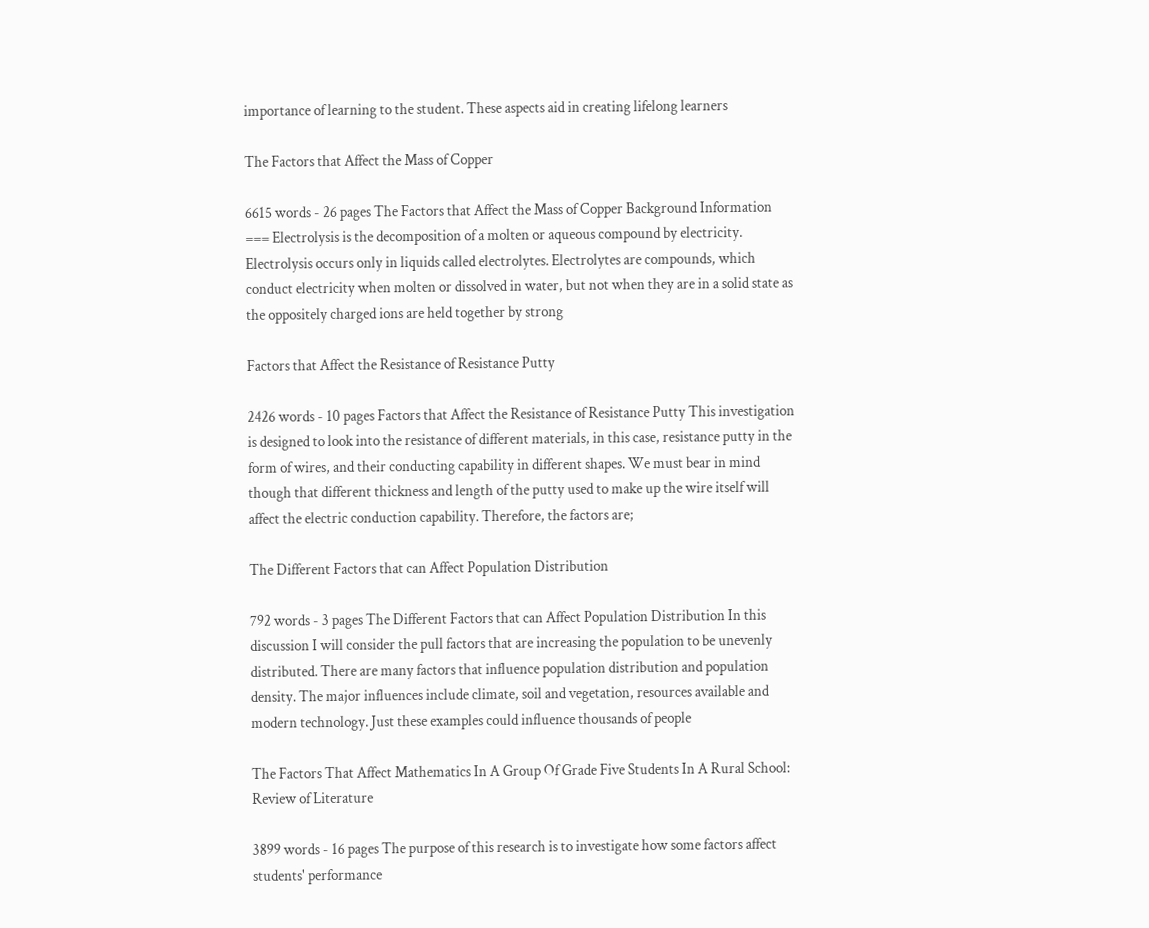importance of learning to the student. These aspects aid in creating lifelong learners

The Factors that Affect the Mass of Copper

6615 words - 26 pages The Factors that Affect the Mass of Copper Background Information === Electrolysis is the decomposition of a molten or aqueous compound by electricity. Electrolysis occurs only in liquids called electrolytes. Electrolytes are compounds, which conduct electricity when molten or dissolved in water, but not when they are in a solid state as the oppositely charged ions are held together by strong

Factors that Affect the Resistance of Resistance Putty

2426 words - 10 pages Factors that Affect the Resistance of Resistance Putty This investigation is designed to look into the resistance of different materials, in this case, resistance putty in the form of wires, and their conducting capability in different shapes. We must bear in mind though that different thickness and length of the putty used to make up the wire itself will affect the electric conduction capability. Therefore, the factors are;

The Different Factors that can Affect Population Distribution

792 words - 3 pages The Different Factors that can Affect Population Distribution In this discussion I will consider the pull factors that are increasing the population to be unevenly distributed. There are many factors that influence population distribution and population density. The major influences include climate, soil and vegetation, resources available and modern technology. Just these examples could influence thousands of people

The Factors That Affect Mathematics In A Group Of Grade Five Students In A Rural School: Review of Literature

3899 words - 16 pages The purpose of this research is to investigate how some factors affect students' performance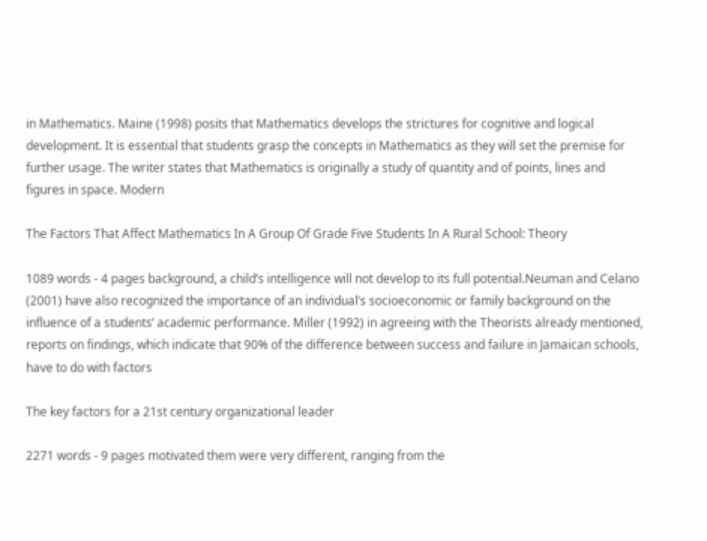in Mathematics. Maine (1998) posits that Mathematics develops the strictures for cognitive and logical development. It is essential that students grasp the concepts in Mathematics as they will set the premise for further usage. The writer states that Mathematics is originally a study of quantity and of points, lines and figures in space. Modern

The Factors That Affect Mathematics In A Group Of Grade Five Students In A Rural School: Theory

1089 words - 4 pages background, a child’s intelligence will not develop to its full potential.Neuman and Celano (2001) have also recognized the importance of an individual’s socioeconomic or family background on the influence of a students’ academic performance. Miller (1992) in agreeing with the Theorists already mentioned, reports on findings, which indicate that 90% of the difference between success and failure in Jamaican schools, have to do with factors

The key factors for a 21st century organizational leader

2271 words - 9 pages motivated them were very different, ranging from the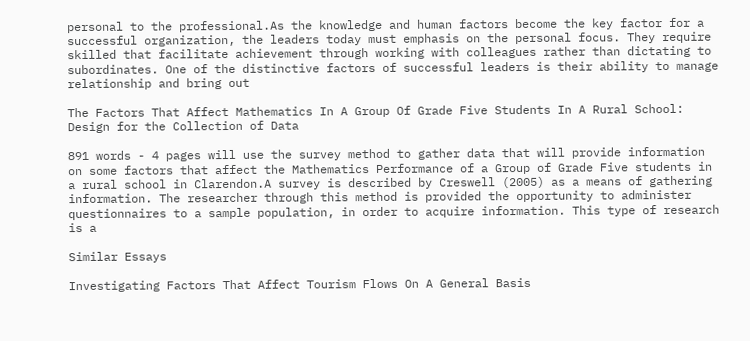personal to the professional.As the knowledge and human factors become the key factor for a successful organization, the leaders today must emphasis on the personal focus. They require skilled that facilitate achievement through working with colleagues rather than dictating to subordinates. One of the distinctive factors of successful leaders is their ability to manage relationship and bring out

The Factors That Affect Mathematics In A Group Of Grade Five Students In A Rural School: Design for the Collection of Data

891 words - 4 pages will use the survey method to gather data that will provide information on some factors that affect the Mathematics Performance of a Group of Grade Five students in a rural school in Clarendon.A survey is described by Creswell (2005) as a means of gathering information. The researcher through this method is provided the opportunity to administer questionnaires to a sample population, in order to acquire information. This type of research is a

Similar Essays

Investigating Factors That Affect Tourism Flows On A General Basis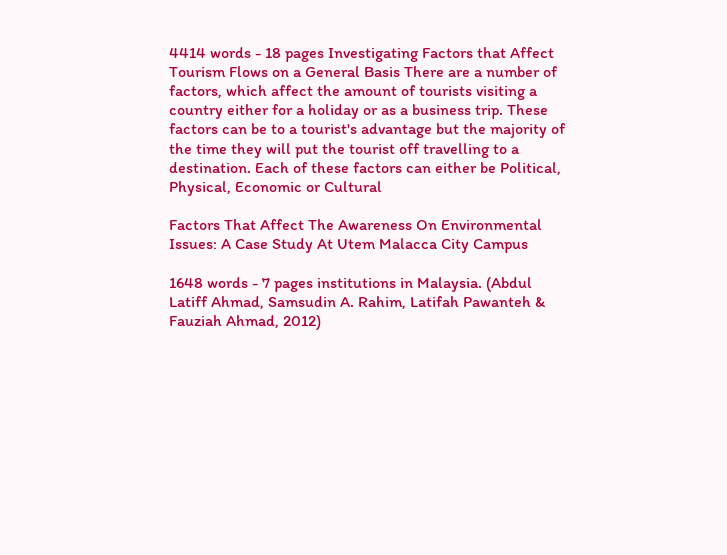4414 words - 18 pages Investigating Factors that Affect Tourism Flows on a General Basis There are a number of factors, which affect the amount of tourists visiting a country either for a holiday or as a business trip. These factors can be to a tourist's advantage but the majority of the time they will put the tourist off travelling to a destination. Each of these factors can either be Political, Physical, Economic or Cultural

Factors That Affect The Awareness On Environmental Issues: A Case Study At Utem Malacca City Campus

1648 words - 7 pages institutions in Malaysia. (Abdul Latiff Ahmad, Samsudin A. Rahim, Latifah Pawanteh & Fauziah Ahmad, 2012)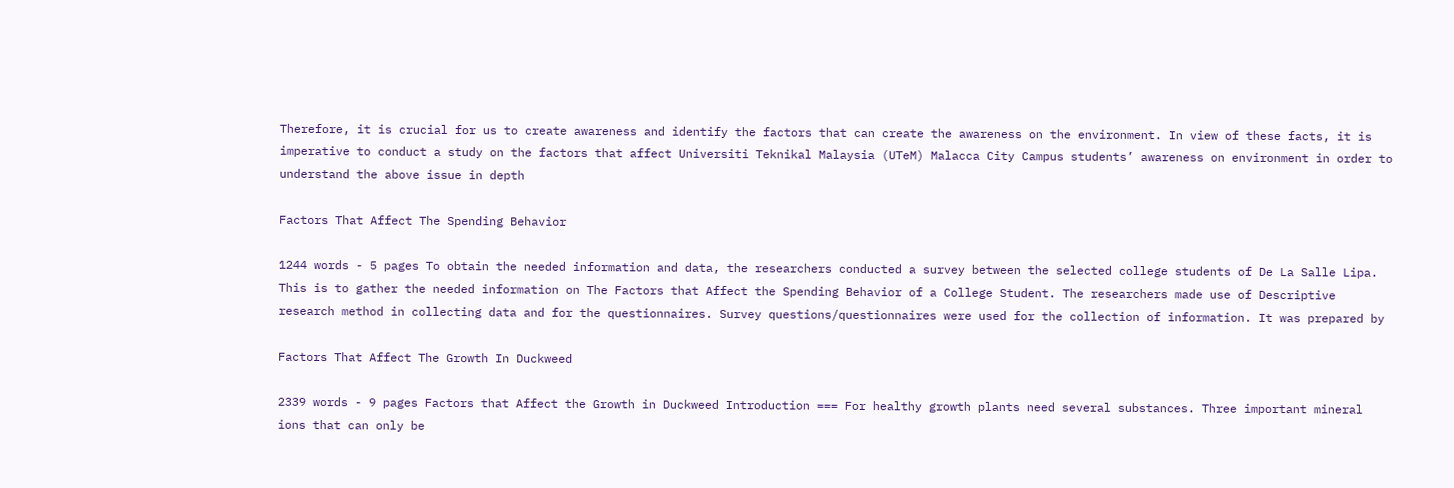Therefore, it is crucial for us to create awareness and identify the factors that can create the awareness on the environment. In view of these facts, it is imperative to conduct a study on the factors that affect Universiti Teknikal Malaysia (UTeM) Malacca City Campus students’ awareness on environment in order to understand the above issue in depth

Factors That Affect The Spending Behavior

1244 words - 5 pages To obtain the needed information and data, the researchers conducted a survey between the selected college students of De La Salle Lipa. This is to gather the needed information on The Factors that Affect the Spending Behavior of a College Student. The researchers made use of Descriptive research method in collecting data and for the questionnaires. Survey questions/questionnaires were used for the collection of information. It was prepared by

Factors That Affect The Growth In Duckweed

2339 words - 9 pages Factors that Affect the Growth in Duckweed Introduction === For healthy growth plants need several substances. Three important mineral ions that can only be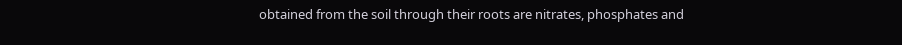obtained from the soil through their roots are nitrates, phosphates and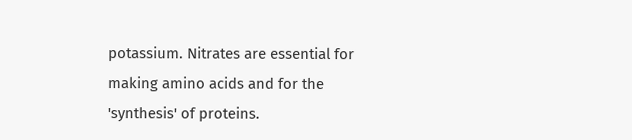potassium. Nitrates are essential for making amino acids and for the 'synthesis' of proteins.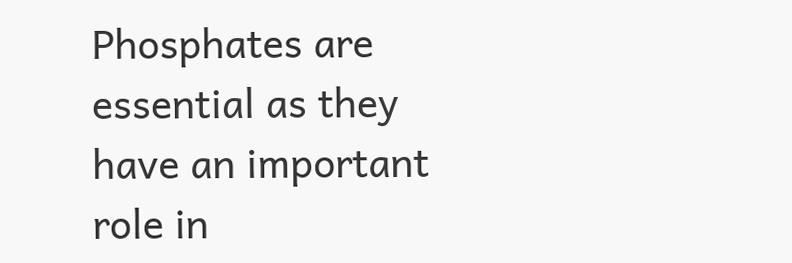Phosphates are essential as they have an important role in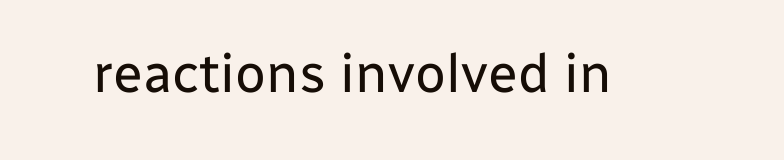reactions involved in